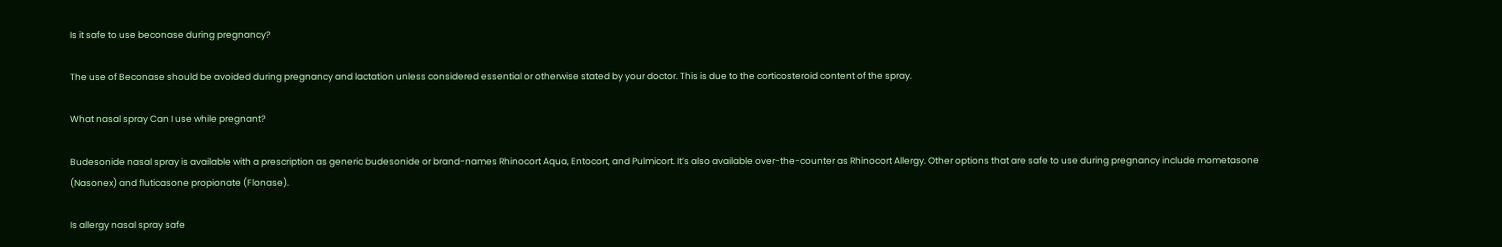Is it safe to use beconase during pregnancy?

The use of Beconase should be avoided during pregnancy and lactation unless considered essential or otherwise stated by your doctor. This is due to the corticosteroid content of the spray.

What nasal spray Can I use while pregnant?

Budesonide nasal spray is available with a prescription as generic budesonide or brand-names Rhinocort Aqua, Entocort, and Pulmicort. It’s also available over-the-counter as Rhinocort Allergy. Other options that are safe to use during pregnancy include mometasone (Nasonex) and fluticasone propionate (Flonase).

Is allergy nasal spray safe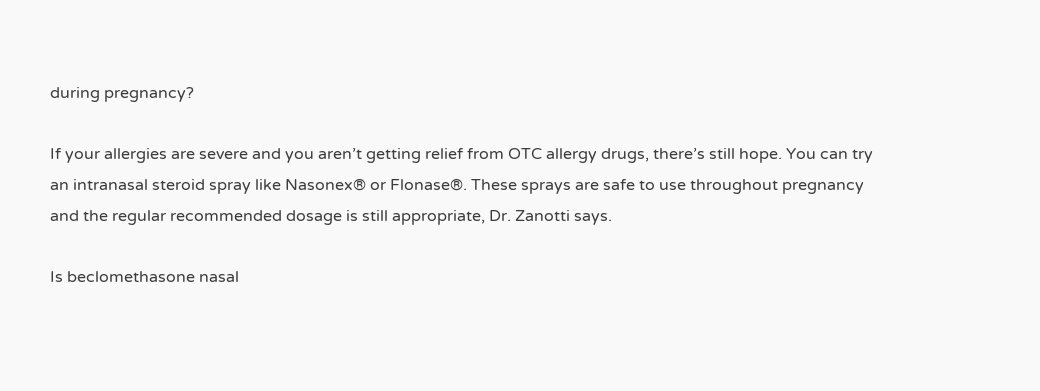during pregnancy?

If your allergies are severe and you aren’t getting relief from OTC allergy drugs, there’s still hope. You can try an intranasal steroid spray like Nasonex® or Flonase®. These sprays are safe to use throughout pregnancy and the regular recommended dosage is still appropriate, Dr. Zanotti says.

Is beclomethasone nasal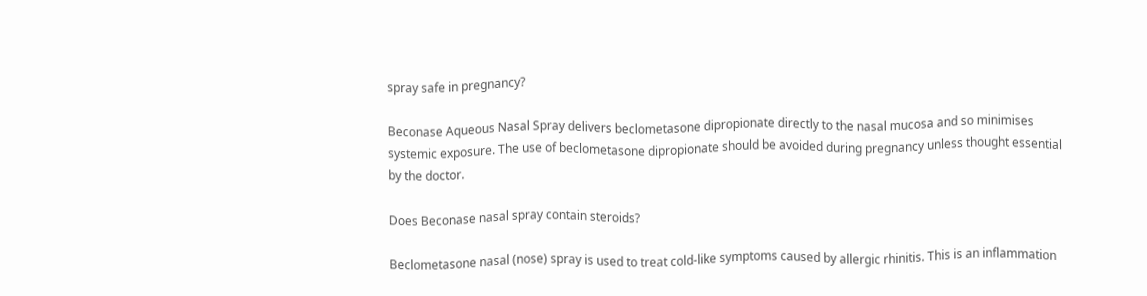spray safe in pregnancy?

Beconase Aqueous Nasal Spray delivers beclometasone dipropionate directly to the nasal mucosa and so minimises systemic exposure. The use of beclometasone dipropionate should be avoided during pregnancy unless thought essential by the doctor.

Does Beconase nasal spray contain steroids?

Beclometasone nasal (nose) spray is used to treat cold-like symptoms caused by allergic rhinitis. This is an inflammation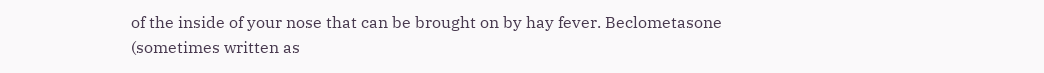of the inside of your nose that can be brought on by hay fever. Beclometasone (sometimes written as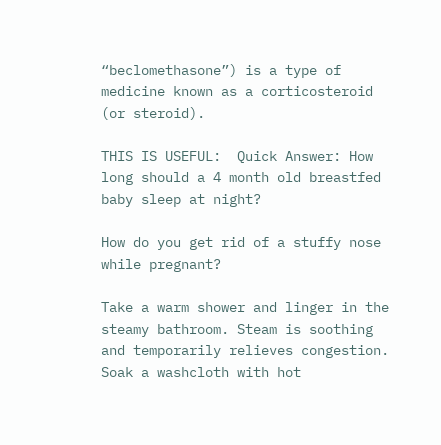“beclomethasone”) is a type of medicine known as a corticosteroid (or steroid).

THIS IS USEFUL:  Quick Answer: How long should a 4 month old breastfed baby sleep at night?

How do you get rid of a stuffy nose while pregnant?

Take a warm shower and linger in the steamy bathroom. Steam is soothing and temporarily relieves congestion. Soak a washcloth with hot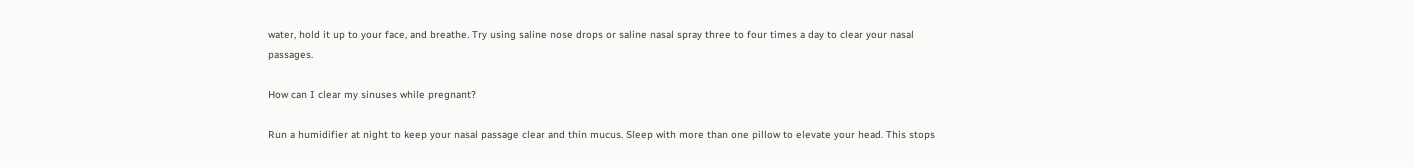water, hold it up to your face, and breathe. Try using saline nose drops or saline nasal spray three to four times a day to clear your nasal passages.

How can I clear my sinuses while pregnant?

Run a humidifier at night to keep your nasal passage clear and thin mucus. Sleep with more than one pillow to elevate your head. This stops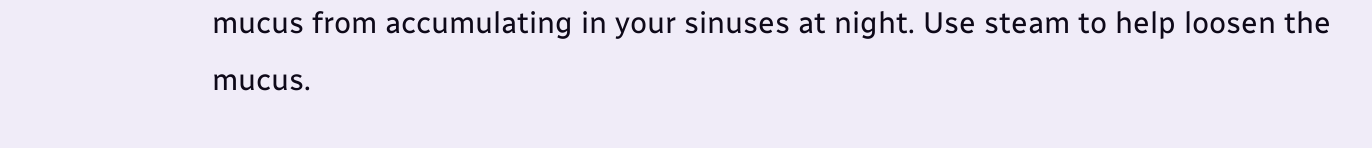mucus from accumulating in your sinuses at night. Use steam to help loosen the mucus.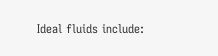Ideal fluids include: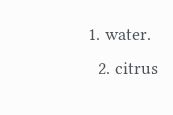1. water.
  2. citrus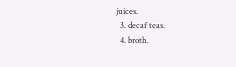juices.
  3. decaf teas.
  4. broth.